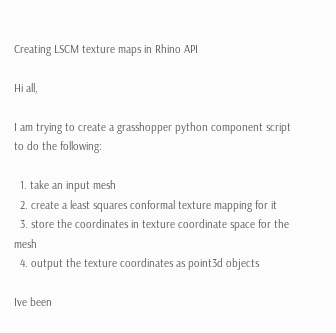Creating LSCM texture maps in Rhino API

Hi all,

I am trying to create a grasshopper python component script to do the following:

  1. take an input mesh
  2. create a least squares conformal texture mapping for it
  3. store the coordinates in texture coordinate space for the mesh
  4. output the texture coordinates as point3d objects

Ive been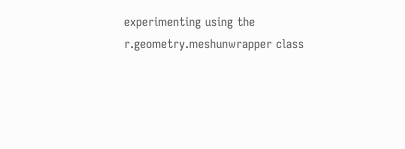experimenting using the r.geometry.meshunwrapper class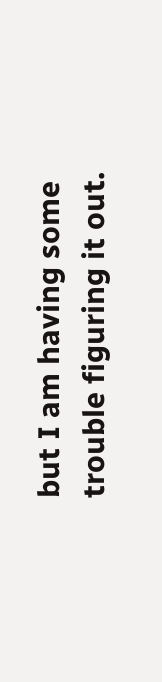but I am having some trouble figuring it out.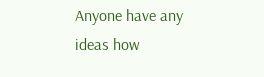Anyone have any ideas how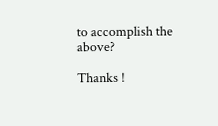to accomplish the above?

Thanks !